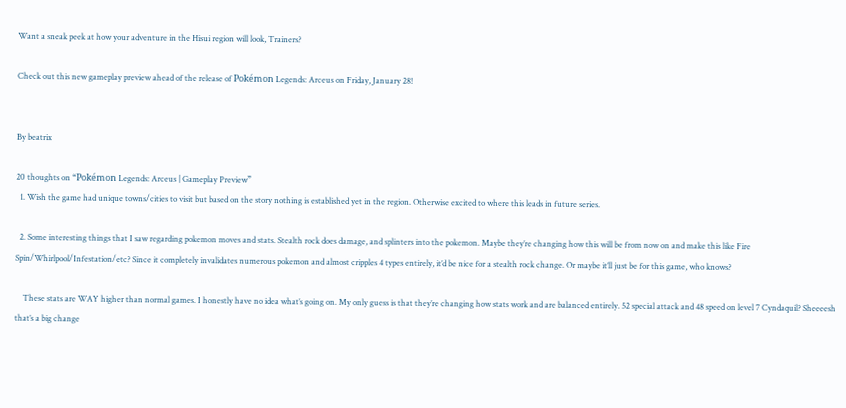Want a sneak peek at how your adventure in the Hisui region will look, Trainers?

Check out this new gameplay preview ahead of the release of Pokémon Legends: Arceus on Friday, January 28!


By beatrix

20 thoughts on “Pokémon Legends: Arceus | Gameplay Preview”
  1. Wish the game had unique towns/cities to visit but based on the story nothing is established yet in the region. Otherwise excited to where this leads in future series.

  2. Some interesting things that I saw regarding pokemon moves and stats. Stealth rock does damage, and splinters into the pokemon. Maybe they’re changing how this will be from now on and make this like Fire Spin/Whirlpool/Infestation/etc? Since it completely invalidates numerous pokemon and almost cripples 4 types entirely, it’d be nice for a stealth rock change. Or maybe it’ll just be for this game, who knows?

    These stats are WAY higher than normal games. I honestly have no idea what’s going on. My only guess is that they’re changing how stats work and are balanced entirely. 52 special attack and 48 speed on level 7 Cyndaquil? Sheeeesh that’s a big change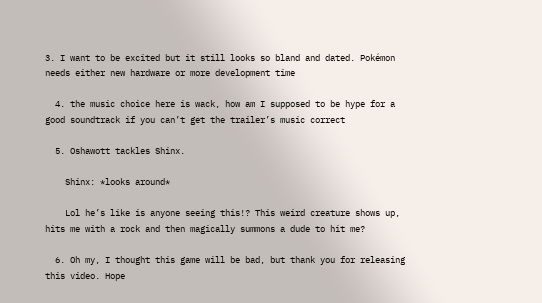3. I want to be excited but it still looks so bland and dated. Pokémon needs either new hardware or more development time

  4. the music choice here is wack, how am I supposed to be hype for a good soundtrack if you can’t get the trailer’s music correct

  5. Oshawott tackles Shinx.

    Shinx: *looks around*

    Lol he’s like is anyone seeing this!? This weird creature shows up, hits me with a rock and then magically summons a dude to hit me?

  6. Oh my, I thought this game will be bad, but thank you for releasing this video. Hope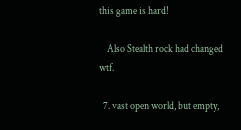this game is hard!

    Also Stealth rock had changed wtf.

  7. vast open world, but empty,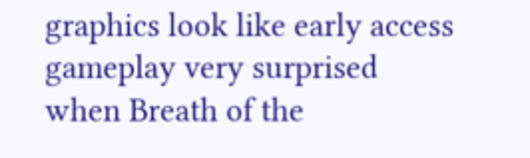graphics look like early access gameplay very surprised when Breath of the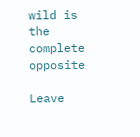wild is the complete opposite

Leave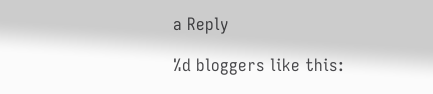a Reply

%d bloggers like this: